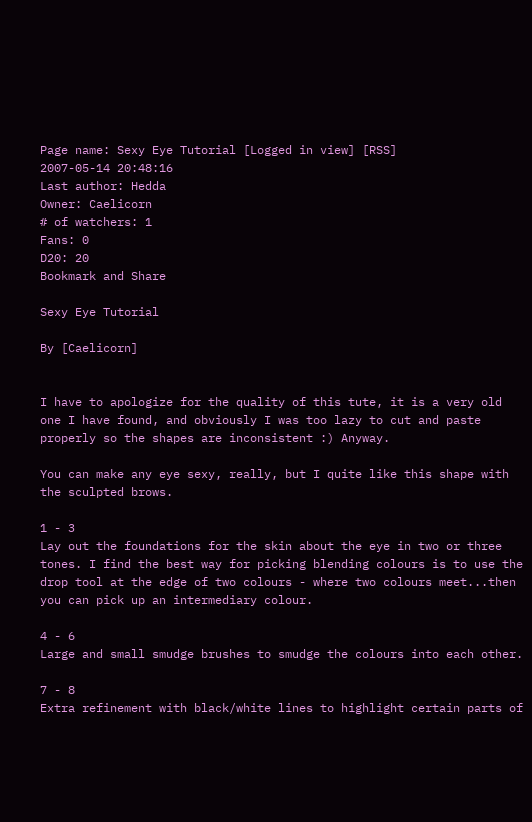Page name: Sexy Eye Tutorial [Logged in view] [RSS]
2007-05-14 20:48:16
Last author: Hedda
Owner: Caelicorn
# of watchers: 1
Fans: 0
D20: 20
Bookmark and Share

Sexy Eye Tutorial

By [Caelicorn]


I have to apologize for the quality of this tute, it is a very old one I have found, and obviously I was too lazy to cut and paste properly so the shapes are inconsistent :) Anyway.

You can make any eye sexy, really, but I quite like this shape with the sculpted brows.

1 - 3
Lay out the foundations for the skin about the eye in two or three tones. I find the best way for picking blending colours is to use the drop tool at the edge of two colours - where two colours meet...then you can pick up an intermediary colour.

4 - 6
Large and small smudge brushes to smudge the colours into each other.

7 - 8
Extra refinement with black/white lines to highlight certain parts of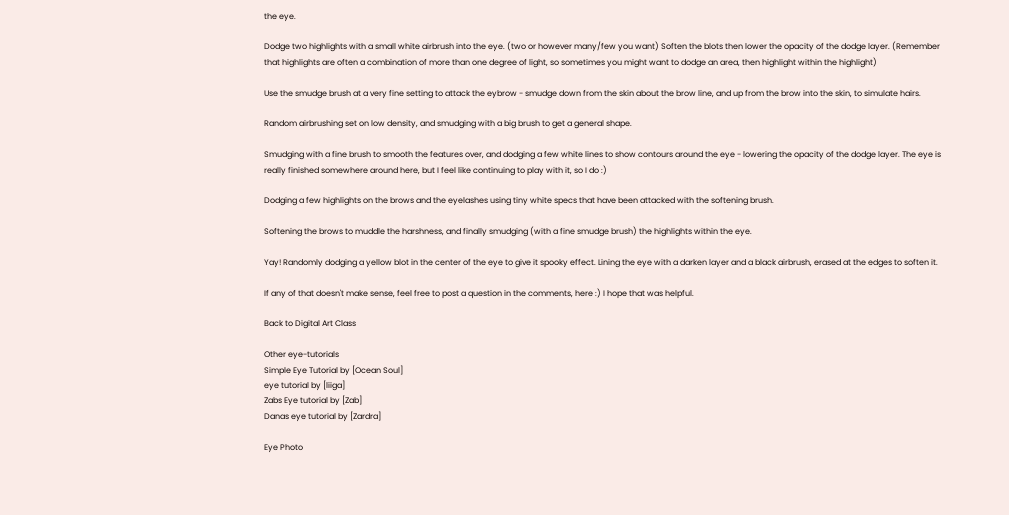the eye.

Dodge two highlights with a small white airbrush into the eye. (two or however many/few you want) Soften the blots then lower the opacity of the dodge layer. (Remember that highlights are often a combination of more than one degree of light, so sometimes you might want to dodge an area, then highlight within the highlight)

Use the smudge brush at a very fine setting to attack the eybrow - smudge down from the skin about the brow line, and up from the brow into the skin, to simulate hairs.

Random airbrushing set on low density, and smudging with a big brush to get a general shape.

Smudging with a fine brush to smooth the features over, and dodging a few white lines to show contours around the eye - lowering the opacity of the dodge layer. The eye is really finished somewhere around here, but I feel like continuing to play with it, so I do :)

Dodging a few highlights on the brows and the eyelashes using tiny white specs that have been attacked with the softening brush.

Softening the brows to muddle the harshness, and finally smudging (with a fine smudge brush) the highlights within the eye.

Yay! Randomly dodging a yellow blot in the center of the eye to give it spooky effect. Lining the eye with a darken layer and a black airbrush, erased at the edges to soften it.

If any of that doesn't make sense, feel free to post a question in the comments, here :) I hope that was helpful.

Back to Digital Art Class

Other eye-tutorials
Simple Eye Tutorial by [Ocean Soul]
eye tutorial by [liiga]
Zabs Eye tutorial by [Zab]
Danas eye tutorial by [Zardra]

Eye Photo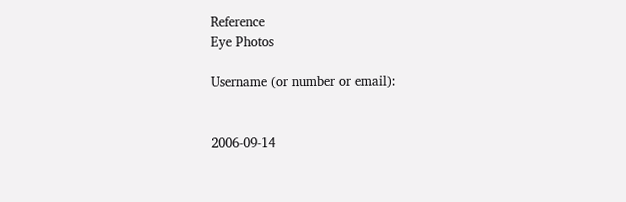Reference
Eye Photos

Username (or number or email):


2006-09-14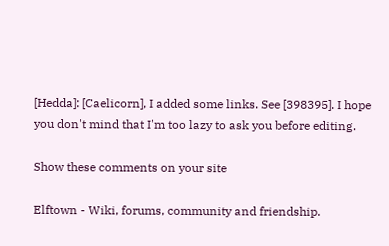[Hedda]: [Caelicorn], I added some links. See [398395]. I hope you don't mind that I'm too lazy to ask you before editing.

Show these comments on your site

Elftown - Wiki, forums, community and friendship.